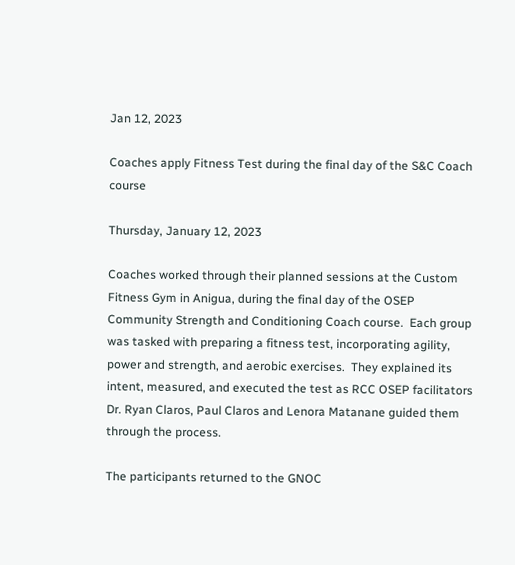Jan 12, 2023

Coaches apply Fitness Test during the final day of the S&C Coach course

Thursday, January 12, 2023

Coaches worked through their planned sessions at the Custom Fitness Gym in Anigua, during the final day of the OSEP Community Strength and Conditioning Coach course.  Each group was tasked with preparing a fitness test, incorporating agility, power and strength, and aerobic exercises.  They explained its intent, measured, and executed the test as RCC OSEP facilitators Dr. Ryan Claros, Paul Claros and Lenora Matanane guided them through the process.

The participants returned to the GNOC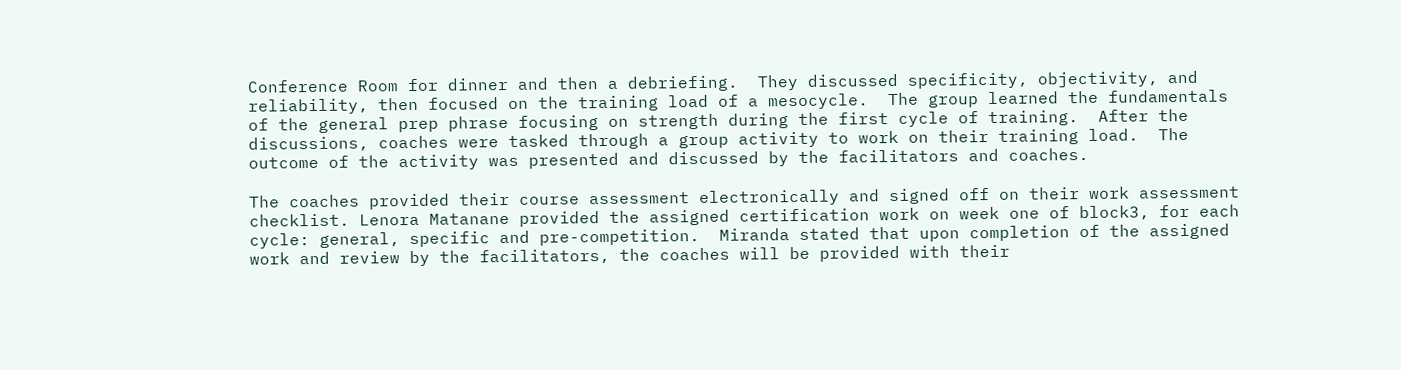Conference Room for dinner and then a debriefing.  They discussed specificity, objectivity, and reliability, then focused on the training load of a mesocycle.  The group learned the fundamentals of the general prep phrase focusing on strength during the first cycle of training.  After the discussions, coaches were tasked through a group activity to work on their training load.  The outcome of the activity was presented and discussed by the facilitators and coaches.

The coaches provided their course assessment electronically and signed off on their work assessment checklist. Lenora Matanane provided the assigned certification work on week one of block3, for each cycle: general, specific and pre-competition.  Miranda stated that upon completion of the assigned work and review by the facilitators, the coaches will be provided with their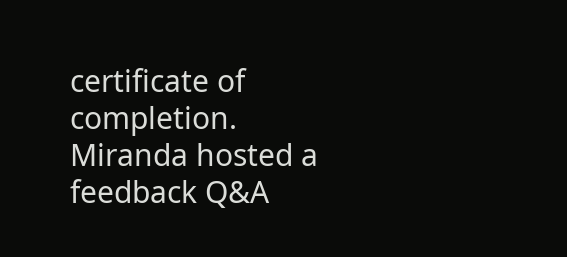certificate of completion.  Miranda hosted a feedback Q&A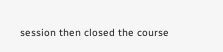session then closed the course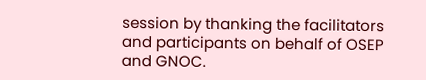session by thanking the facilitators and participants on behalf of OSEP and GNOC.